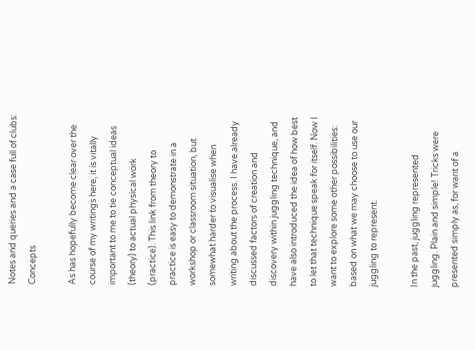Notes and queries and a case full of clubs: Concepts

As has hopefully become clear over the course of my writings here, it is vitally important to me to tie conceptual ideas (theory) to actual physical work (practice). This link from theory to practice is easy to demonstrate in a workshop or classroom situation, but somewhat harder to visualise when writing about the process. I have already discussed factors of creation and discovery within juggling technique, and have also introduced the idea of how best to let that technique speak for itself. Now I want to explore some other possibilities: based on what we may choose to use our juggling to represent.

In the past, juggling represented juggling. Plain and simple! Tricks were presented simply as, for want of a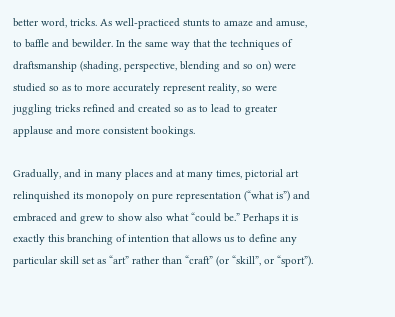better word, tricks. As well-practiced stunts to amaze and amuse, to baffle and bewilder. In the same way that the techniques of draftsmanship (shading, perspective, blending and so on) were studied so as to more accurately represent reality, so were juggling tricks refined and created so as to lead to greater applause and more consistent bookings.

Gradually, and in many places and at many times, pictorial art relinquished its monopoly on pure representation (“what is”) and embraced and grew to show also what “could be.” Perhaps it is exactly this branching of intention that allows us to define any particular skill set as “art” rather than “craft” (or “skill”, or “sport”).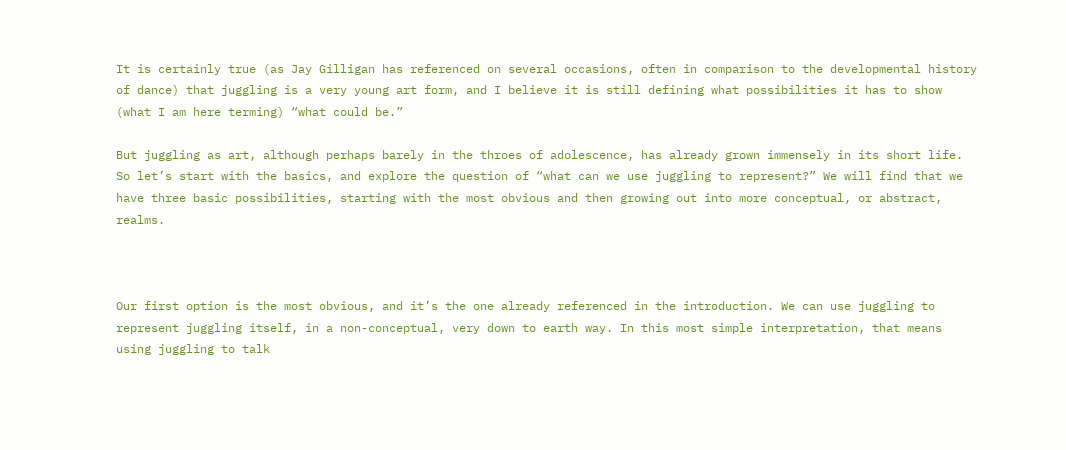It is certainly true (as Jay Gilligan has referenced on several occasions, often in comparison to the developmental history of dance) that juggling is a very young art form, and I believe it is still defining what possibilities it has to show (what I am here terming) “what could be.”

But juggling as art, although perhaps barely in the throes of adolescence, has already grown immensely in its short life. So let’s start with the basics, and explore the question of “what can we use juggling to represent?” We will find that we have three basic possibilities, starting with the most obvious and then growing out into more conceptual, or abstract, realms.



Our first option is the most obvious, and it’s the one already referenced in the introduction. We can use juggling to represent juggling itself, in a non-conceptual, very down to earth way. In this most simple interpretation, that means using juggling to talk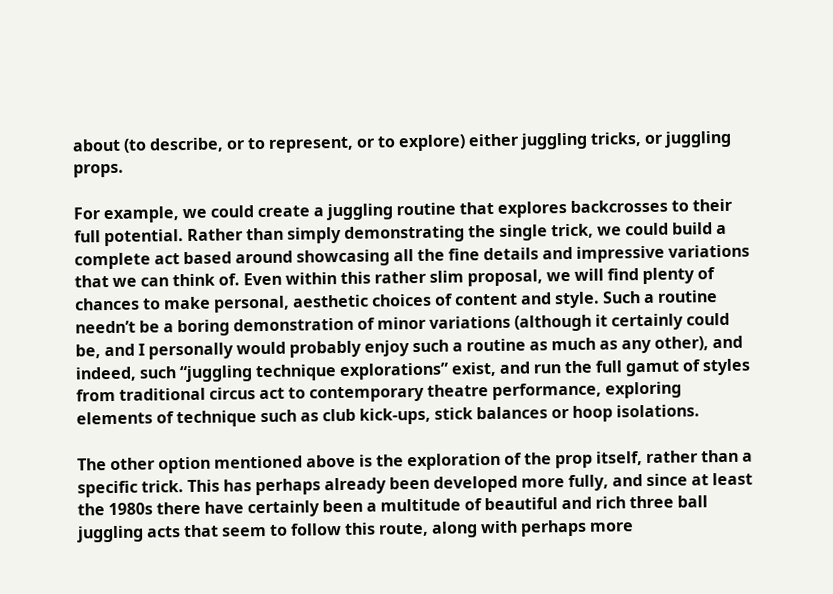about (to describe, or to represent, or to explore) either juggling tricks, or juggling props.

For example, we could create a juggling routine that explores backcrosses to their full potential. Rather than simply demonstrating the single trick, we could build a complete act based around showcasing all the fine details and impressive variations that we can think of. Even within this rather slim proposal, we will find plenty of chances to make personal, aesthetic choices of content and style. Such a routine needn’t be a boring demonstration of minor variations (although it certainly could be, and I personally would probably enjoy such a routine as much as any other), and indeed, such “juggling technique explorations” exist, and run the full gamut of styles from traditional circus act to contemporary theatre performance, exploring elements of technique such as club kick-ups, stick balances or hoop isolations.

The other option mentioned above is the exploration of the prop itself, rather than a specific trick. This has perhaps already been developed more fully, and since at least the 1980s there have certainly been a multitude of beautiful and rich three ball juggling acts that seem to follow this route, along with perhaps more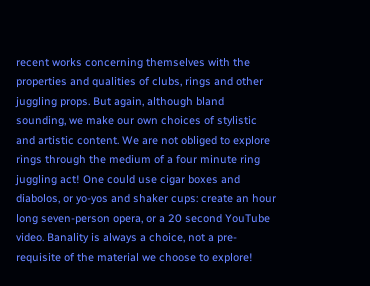recent works concerning themselves with the properties and qualities of clubs, rings and other juggling props. But again, although bland sounding, we make our own choices of stylistic and artistic content. We are not obliged to explore rings through the medium of a four minute ring juggling act! One could use cigar boxes and diabolos, or yo-yos and shaker cups: create an hour long seven-person opera, or a 20 second YouTube video. Banality is always a choice, not a pre-requisite of the material we choose to explore!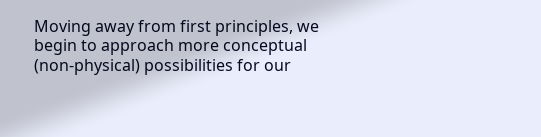Moving away from first principles, we begin to approach more conceptual (non-physical) possibilities for our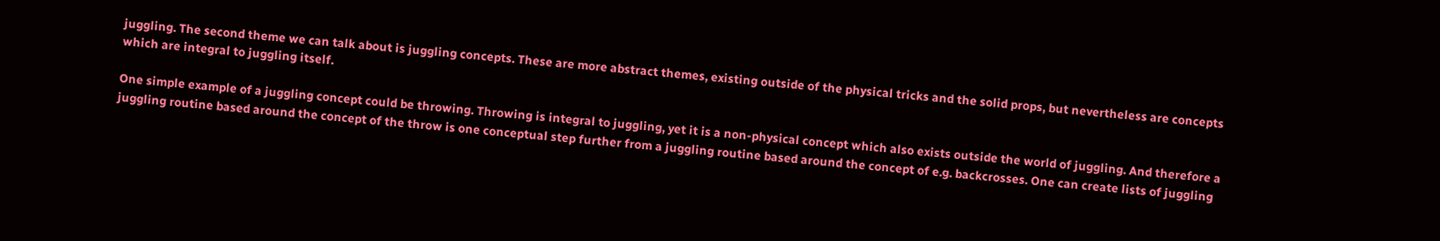juggling. The second theme we can talk about is juggling concepts. These are more abstract themes, existing outside of the physical tricks and the solid props, but nevertheless are concepts which are integral to juggling itself.

One simple example of a juggling concept could be throwing. Throwing is integral to juggling, yet it is a non-physical concept which also exists outside the world of juggling. And therefore a juggling routine based around the concept of the throw is one conceptual step further from a juggling routine based around the concept of e.g. backcrosses. One can create lists of juggling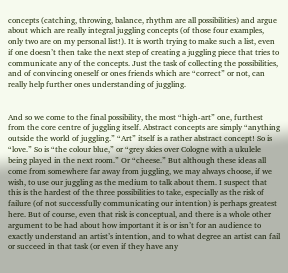concepts (catching, throwing, balance, rhythm are all possibilities) and argue about which are really integral juggling concepts (of those four examples, only two are on my personal list!). It is worth trying to make such a list, even if one doesn’t then take the next step of creating a juggling piece that tries to communicate any of the concepts. Just the task of collecting the possibilities, and of convincing oneself or ones friends which are “correct” or not, can really help further ones understanding of juggling.


And so we come to the final possibility, the most “high-art” one, furthest from the core centre of juggling itself. Abstract concepts are simply “anything outside the world of juggling.” “Art” itself is a rather abstract concept! So is “love.” So is “the colour blue,” or “grey skies over Cologne with a ukulele being played in the next room.” Or “cheese.” But although these ideas all come from somewhere far away from juggling, we may always choose, if we wish, to use our juggling as the medium to talk about them. I suspect that this is the hardest of the three possibilities to take, especially as the risk of failure (of not successfully communicating our intention) is perhaps greatest here. But of course, even that risk is conceptual, and there is a whole other argument to be had about how important it is or isn’t for an audience to exactly understand an artist’s intention, and to what degree an artist can fail or succeed in that task (or even if they have any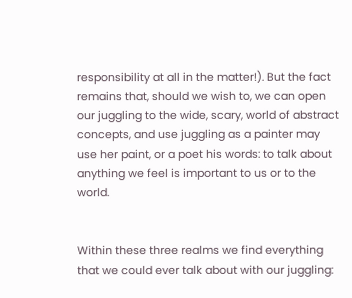responsibility at all in the matter!). But the fact remains that, should we wish to, we can open our juggling to the wide, scary, world of abstract concepts, and use juggling as a painter may use her paint, or a poet his words: to talk about anything we feel is important to us or to the world.


Within these three realms we find everything that we could ever talk about with our juggling: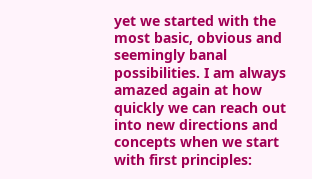yet we started with the most basic, obvious and seemingly banal possibilities. I am always amazed again at how quickly we can reach out into new directions and concepts when we start with first principles: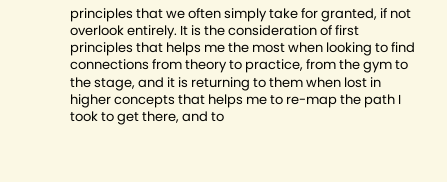principles that we often simply take for granted, if not overlook entirely. It is the consideration of first principles that helps me the most when looking to find connections from theory to practice, from the gym to the stage, and it is returning to them when lost in higher concepts that helps me to re-map the path I took to get there, and to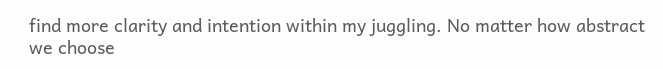find more clarity and intention within my juggling. No matter how abstract we choose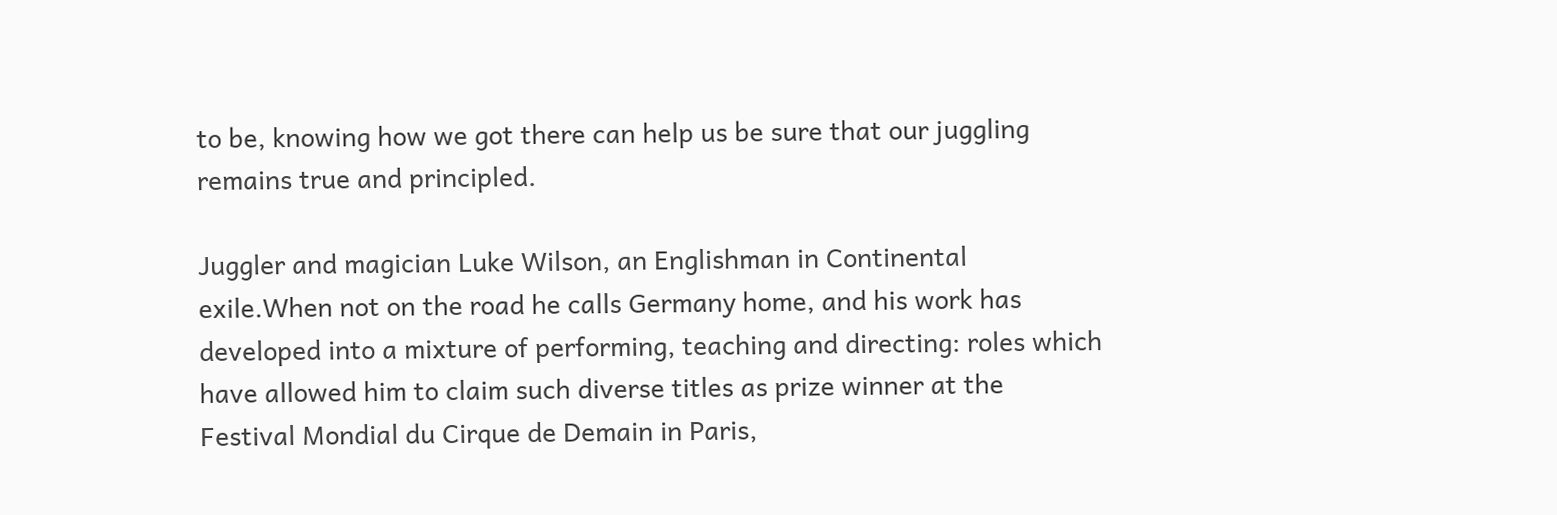to be, knowing how we got there can help us be sure that our juggling remains true and principled.

Juggler and magician Luke Wilson, an Englishman in Continental exile.When not on the road he calls Germany home, and his work has developed into a mixture of performing, teaching and directing: roles which have allowed him to claim such diverse titles as prize winner at the Festival Mondial du Cirque de Demain in Paris,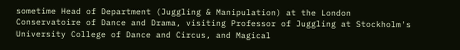sometime Head of Department (Juggling & Manipulation) at the London Conservatoire of Dance and Drama, visiting Professor of Juggling at Stockholm's University College of Dance and Circus, and Magical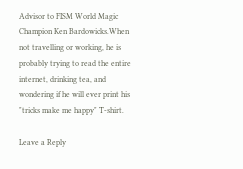Advisor to FISM World Magic Champion Ken Bardowicks.When not travelling or working, he is probably trying to read the entire internet, drinking tea, and wondering if he will ever print his "tricks make me happy" T-shirt.

Leave a Reply